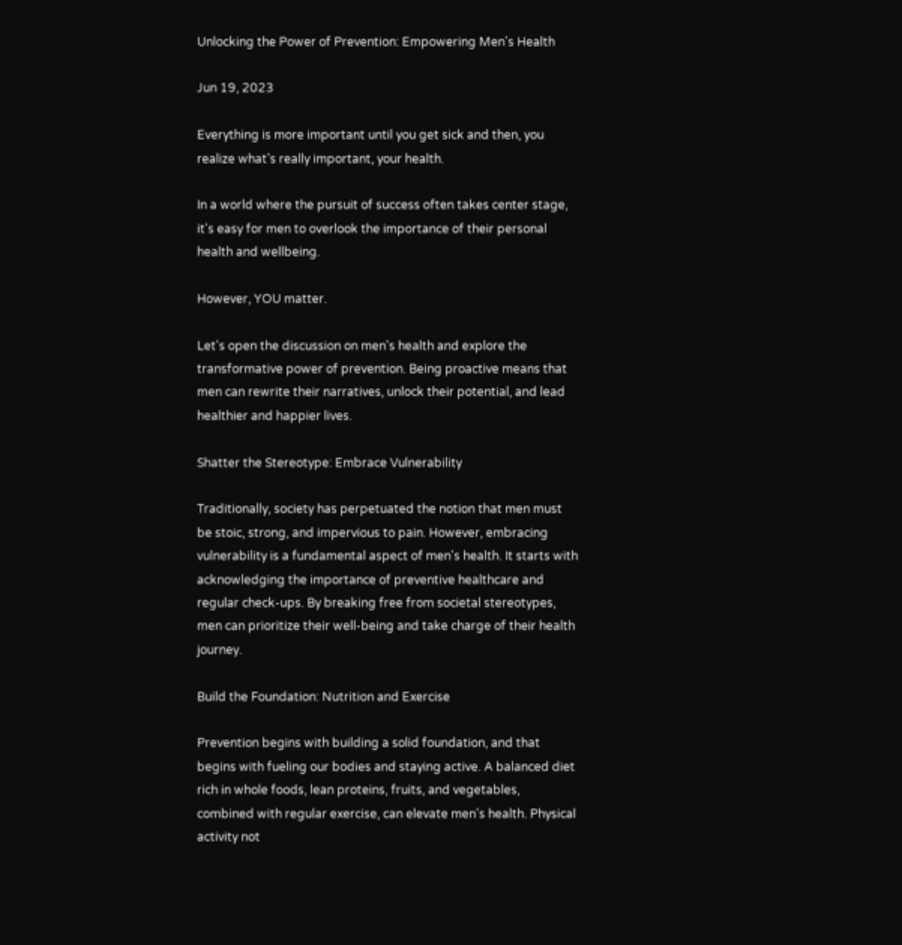Unlocking the Power of Prevention: Empowering Men's Health

Jun 19, 2023

Everything is more important until you get sick and then, you realize what’s really important, your health.

In a world where the pursuit of success often takes center stage, it's easy for men to overlook the importance of their personal health and wellbeing.

However, YOU matter.

Let's open the discussion on men's health and explore the transformative power of prevention. Being proactive means that men can rewrite their narratives, unlock their potential, and lead healthier and happier lives.

Shatter the Stereotype: Embrace Vulnerability

Traditionally, society has perpetuated the notion that men must be stoic, strong, and impervious to pain. However, embracing vulnerability is a fundamental aspect of men's health. It starts with acknowledging the importance of preventive healthcare and regular check-ups. By breaking free from societal stereotypes, men can prioritize their well-being and take charge of their health journey.

Build the Foundation: Nutrition and Exercise

Prevention begins with building a solid foundation, and that begins with fueling our bodies and staying active. A balanced diet rich in whole foods, lean proteins, fruits, and vegetables, combined with regular exercise, can elevate men's health. Physical activity not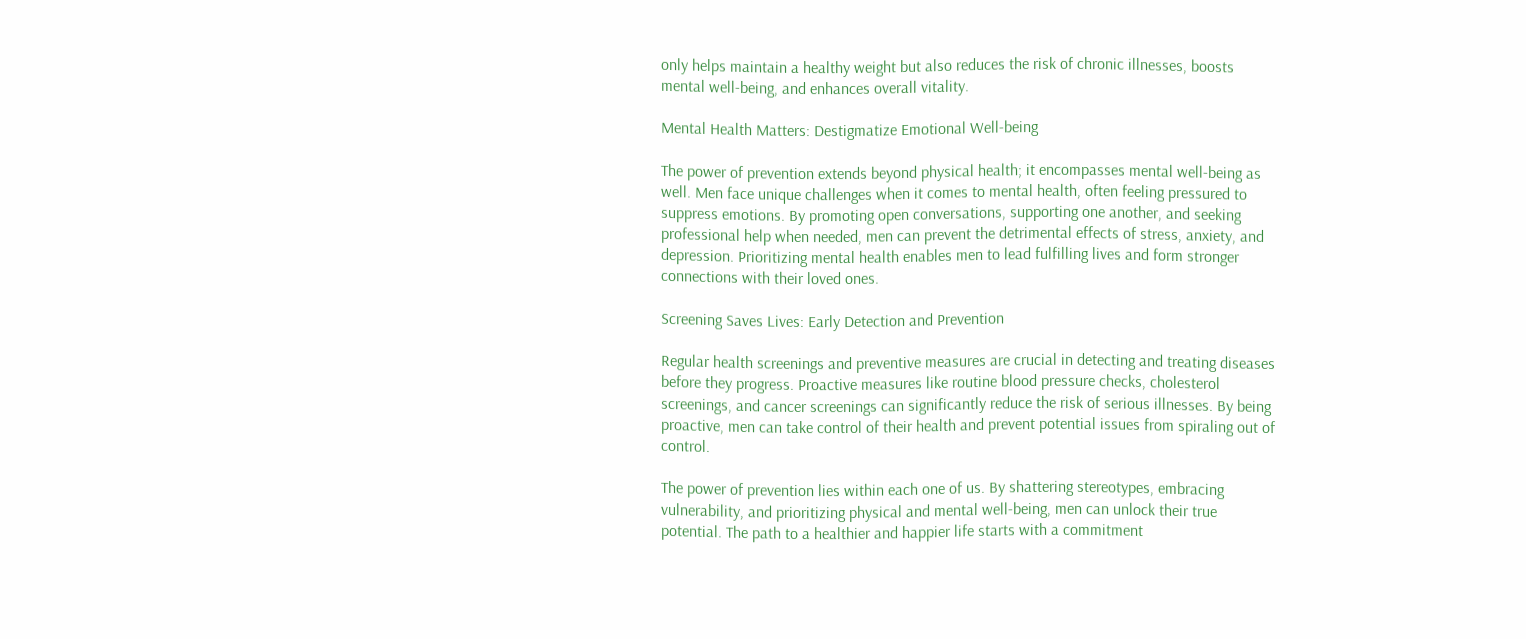only helps maintain a healthy weight but also reduces the risk of chronic illnesses, boosts mental well-being, and enhances overall vitality.

Mental Health Matters: Destigmatize Emotional Well-being

The power of prevention extends beyond physical health; it encompasses mental well-being as well. Men face unique challenges when it comes to mental health, often feeling pressured to suppress emotions. By promoting open conversations, supporting one another, and seeking professional help when needed, men can prevent the detrimental effects of stress, anxiety, and depression. Prioritizing mental health enables men to lead fulfilling lives and form stronger connections with their loved ones.

Screening Saves Lives: Early Detection and Prevention

Regular health screenings and preventive measures are crucial in detecting and treating diseases before they progress. Proactive measures like routine blood pressure checks, cholesterol screenings, and cancer screenings can significantly reduce the risk of serious illnesses. By being proactive, men can take control of their health and prevent potential issues from spiraling out of control.

The power of prevention lies within each one of us. By shattering stereotypes, embracing vulnerability, and prioritizing physical and mental well-being, men can unlock their true potential. The path to a healthier and happier life starts with a commitment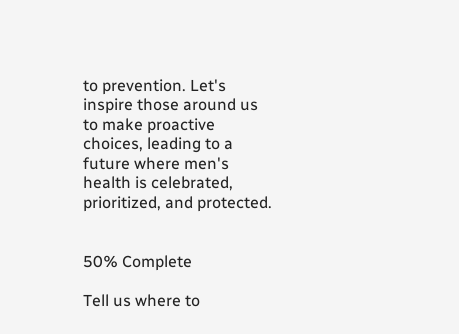to prevention. Let's inspire those around us to make proactive choices, leading to a future where men's health is celebrated, prioritized, and protected.


50% Complete

Tell us where to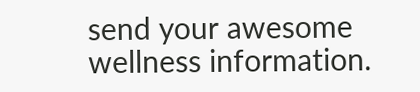send your awesome wellness information.